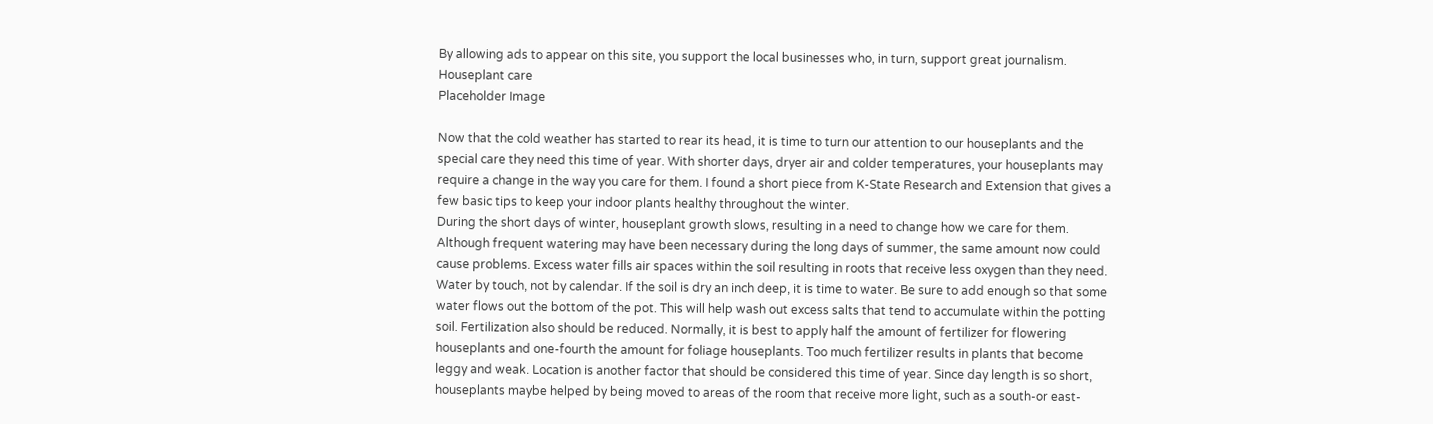By allowing ads to appear on this site, you support the local businesses who, in turn, support great journalism.
Houseplant care
Placeholder Image

Now that the cold weather has started to rear its head, it is time to turn our attention to our houseplants and the special care they need this time of year. With shorter days, dryer air and colder temperatures, your houseplants may require a change in the way you care for them. I found a short piece from K-State Research and Extension that gives a few basic tips to keep your indoor plants healthy throughout the winter.
During the short days of winter, houseplant growth slows, resulting in a need to change how we care for them. Although frequent watering may have been necessary during the long days of summer, the same amount now could cause problems. Excess water fills air spaces within the soil resulting in roots that receive less oxygen than they need. Water by touch, not by calendar. If the soil is dry an inch deep, it is time to water. Be sure to add enough so that some water flows out the bottom of the pot. This will help wash out excess salts that tend to accumulate within the potting soil. Fertilization also should be reduced. Normally, it is best to apply half the amount of fertilizer for flowering houseplants and one-fourth the amount for foliage houseplants. Too much fertilizer results in plants that become leggy and weak. Location is another factor that should be considered this time of year. Since day length is so short, houseplants maybe helped by being moved to areas of the room that receive more light, such as a south-or east-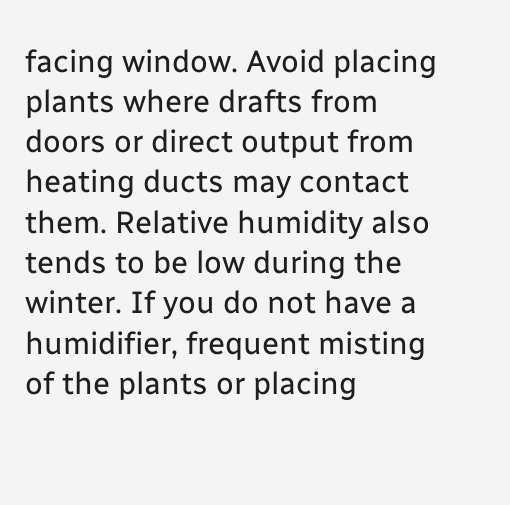facing window. Avoid placing plants where drafts from doors or direct output from heating ducts may contact them. Relative humidity also tends to be low during the winter. If you do not have a humidifier, frequent misting of the plants or placing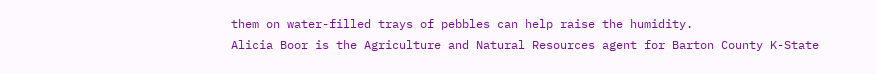them on water-filled trays of pebbles can help raise the humidity.
Alicia Boor is the Agriculture and Natural Resources agent for Barton County K-State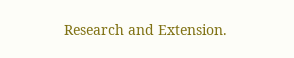Research and Extension.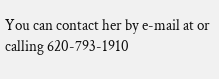You can contact her by e-mail at or calling 620-793-1910